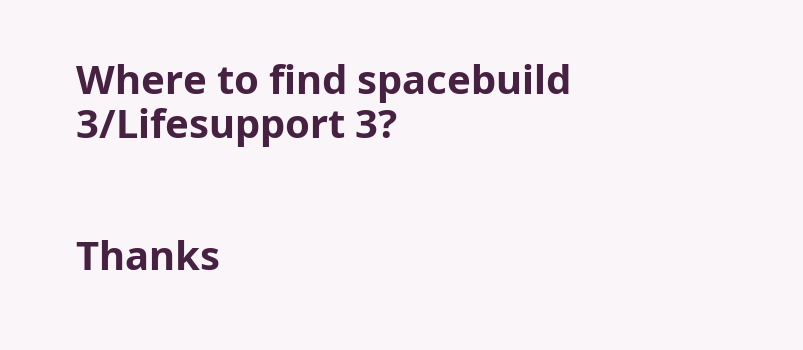Where to find spacebuild 3/Lifesupport 3?


Thanks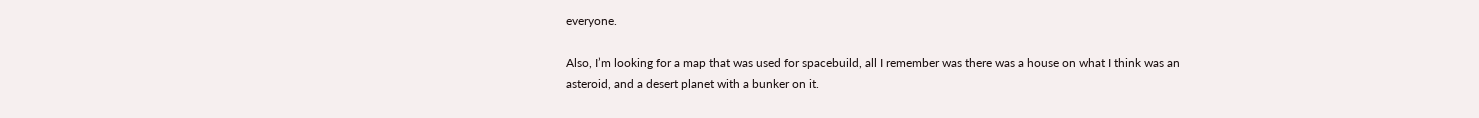everyone.

Also, I’m looking for a map that was used for spacebuild, all I remember was there was a house on what I think was an asteroid, and a desert planet with a bunker on it.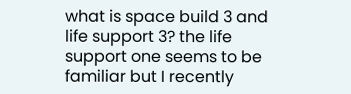what is space build 3 and life support 3? the life support one seems to be familiar but I recently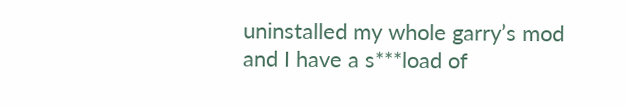uninstalled my whole garry’s mod and I have a s***load of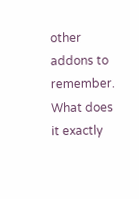other addons to remember. What does it exactly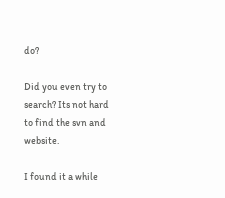do?

Did you even try to search? Its not hard to find the svn and website.

I found it a while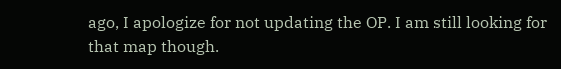ago, I apologize for not updating the OP. I am still looking for that map though.